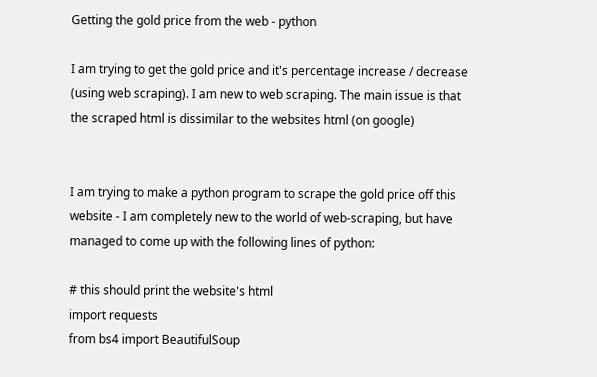Getting the gold price from the web - python

I am trying to get the gold price and it's percentage increase / decrease (using web scraping). I am new to web scraping. The main issue is that the scraped html is dissimilar to the websites html (on google)


I am trying to make a python program to scrape the gold price off this website - I am completely new to the world of web-scraping, but have managed to come up with the following lines of python:

# this should print the website's html
import requests
from bs4 import BeautifulSoup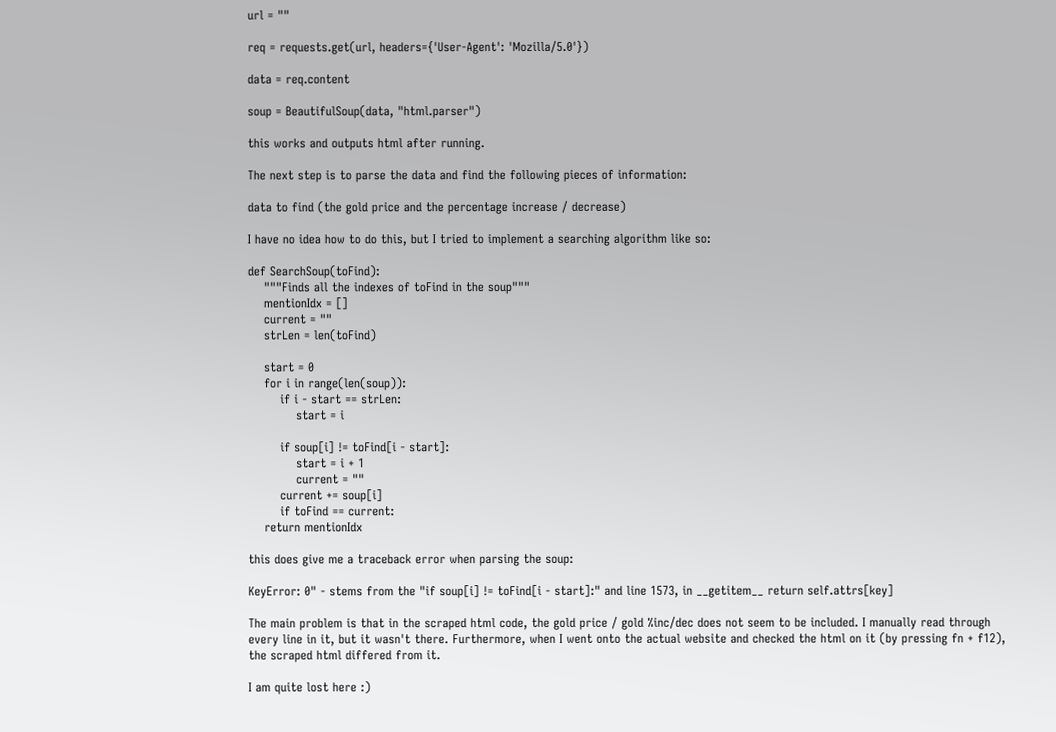url = ""

req = requests.get(url, headers={'User-Agent': 'Mozilla/5.0'})

data = req.content

soup = BeautifulSoup(data, "html.parser")

this works and outputs html after running.

The next step is to parse the data and find the following pieces of information:

data to find (the gold price and the percentage increase / decrease)

I have no idea how to do this, but I tried to implement a searching algorithm like so:

def SearchSoup(toFind):
    """Finds all the indexes of toFind in the soup"""
    mentionIdx = []
    current = ""
    strLen = len(toFind)

    start = 0
    for i in range(len(soup)):
        if i - start == strLen:
            start = i

        if soup[i] != toFind[i - start]:
            start = i + 1
            current = ""
        current += soup[i]
        if toFind == current:
    return mentionIdx

this does give me a traceback error when parsing the soup:

KeyError: 0" - stems from the "if soup[i] != toFind[i - start]:" and line 1573, in __getitem__ return self.attrs[key]

The main problem is that in the scraped html code, the gold price / gold %inc/dec does not seem to be included. I manually read through every line in it, but it wasn't there. Furthermore, when I went onto the actual website and checked the html on it (by pressing fn + f12), the scraped html differed from it.

I am quite lost here :)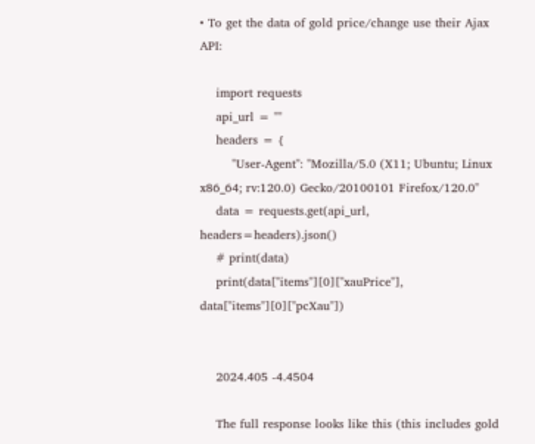• To get the data of gold price/change use their Ajax API:

    import requests
    api_url = ""
    headers = {
        "User-Agent": "Mozilla/5.0 (X11; Ubuntu; Linux x86_64; rv:120.0) Gecko/20100101 Firefox/120.0"
    data = requests.get(api_url, headers=headers).json()
    # print(data)
    print(data["items"][0]["xauPrice"], data["items"][0]["pcXau"])


    2024.405 -4.4504

    The full response looks like this (this includes gold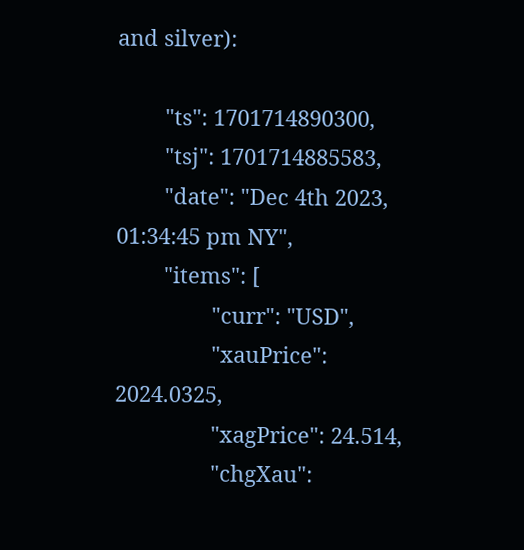and silver):

        "ts": 1701714890300,
        "tsj": 1701714885583,
        "date": "Dec 4th 2023, 01:34:45 pm NY",
        "items": [
                "curr": "USD",
                "xauPrice": 2024.0325,
                "xagPrice": 24.514,
                "chgXau":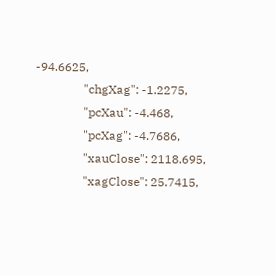-94.6625,
                "chgXag": -1.2275,
                "pcXau": -4.468,
                "pcXag": -4.7686,
                "xauClose": 2118.695,
                "xagClose": 25.7415,